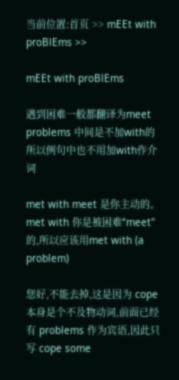当前位置:首页 >> mEEt with proBlEms >>

mEEt with proBlEms

遇到困难一般都翻译为meet problems 中间是不加with的 所以例句中也不用加with作介词

met with meet 是你主动的。met with 你是被困难“meet"的,所以应该用met with (a problem)

您好,不能去掉,这是因为 cope 本身是个不及物动词,前面已经有 problems 作为宾语,因此只写 cope some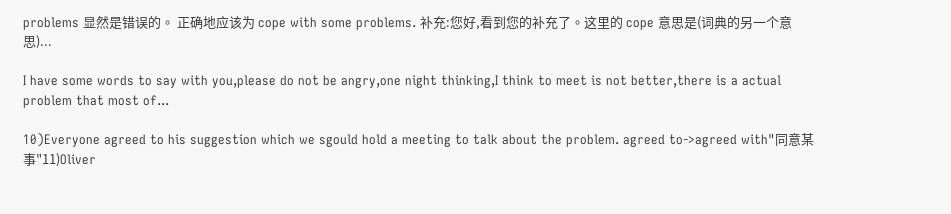problems 显然是错误的。 正确地应该为 cope with some problems. 补充:您好,看到您的补充了。这里的 cope 意思是(词典的另一个意思)...

I have some words to say with you,please do not be angry,one night thinking,I think to meet is not better,there is a actual problem that most of...

10)Everyone agreed to his suggestion which we sgould hold a meeting to talk about the problem. agreed to->agreed with"同意某事"11)Oliver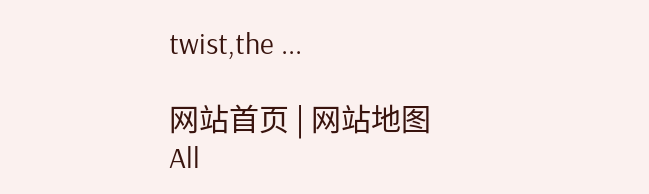twist,the ...

网站首页 | 网站地图
All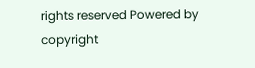rights reserved Powered by
copyright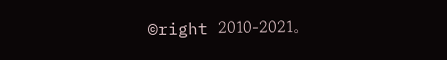©right 2010-2021。